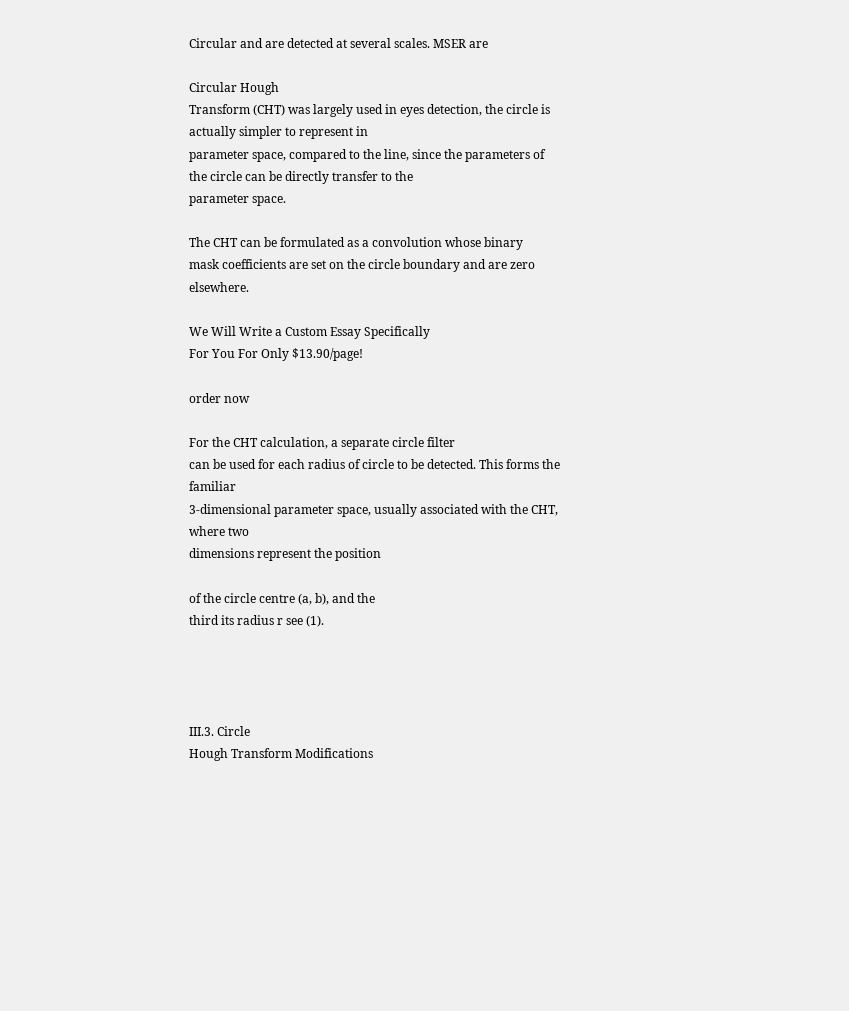Circular and are detected at several scales. MSER are

Circular Hough
Transform (CHT) was largely used in eyes detection, the circle is actually simpler to represent in
parameter space, compared to the line, since the parameters of the circle can be directly transfer to the
parameter space.

The CHT can be formulated as a convolution whose binary
mask coefficients are set on the circle boundary and are zero elsewhere.

We Will Write a Custom Essay Specifically
For You For Only $13.90/page!

order now

For the CHT calculation, a separate circle filter
can be used for each radius of circle to be detected. This forms the familiar
3-dimensional parameter space, usually associated with the CHT, where two
dimensions represent the position

of the circle centre (a, b), and the
third its radius r see (1).




III.3. Circle
Hough Transform Modifications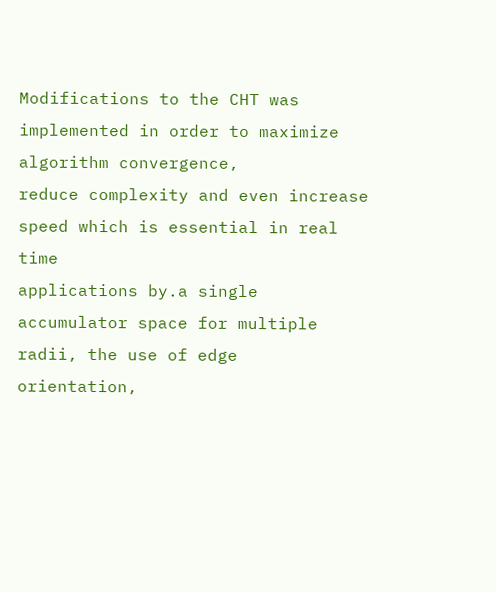Modifications to the CHT was implemented in order to maximize algorithm convergence,
reduce complexity and even increase speed which is essential in real time
applications by.a single accumulator space for multiple radii, the use of edge
orientation,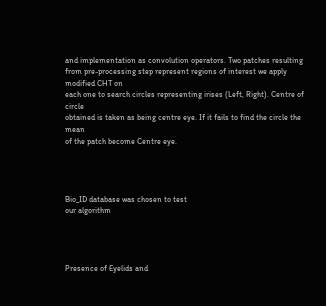and implementation as convolution operators. Two patches resulting
from pre-processing step represent regions of interest we apply modified CHT on
each one to search circles representing irises (Left, Right). Centre of circle
obtained is taken as being centre eye. If it fails to find the circle the mean
of the patch become Centre eye.




Bio_ID database was chosen to test
our algorithm




Presence of Eyelids and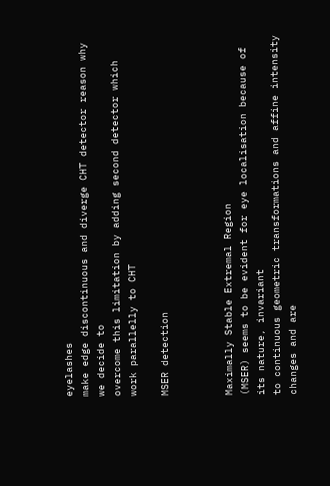eyelashes
make edge discontinuous and diverge CHT detector reason why we decide to
overcome this limitation by adding second detector which work parallelly to CHT

MSER detection



Maximally Stable Extremal Region
(MSER) seems to be evident for eye localisation because of its nature, invariant
to continuous geometric transformations and affine intensity changes and are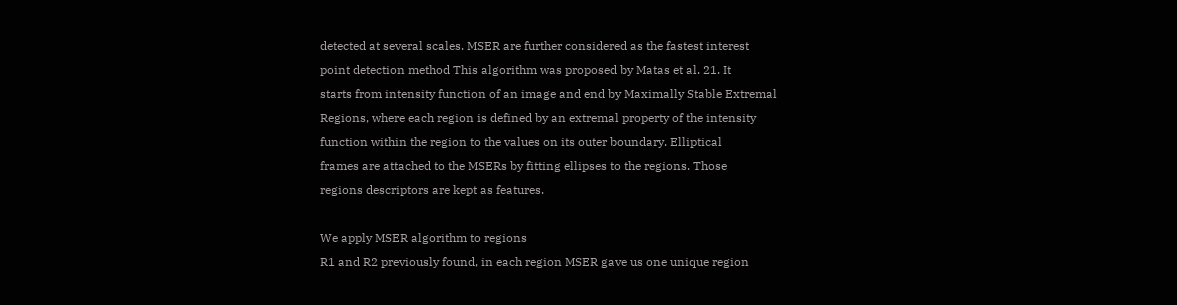detected at several scales. MSER are further considered as the fastest interest
point detection method This algorithm was proposed by Matas et al. 21. It
starts from intensity function of an image and end by Maximally Stable Extremal
Regions, where each region is defined by an extremal property of the intensity
function within the region to the values on its outer boundary. Elliptical
frames are attached to the MSERs by fitting ellipses to the regions. Those
regions descriptors are kept as features.

We apply MSER algorithm to regions
R1 and R2 previously found, in each region MSER gave us one unique region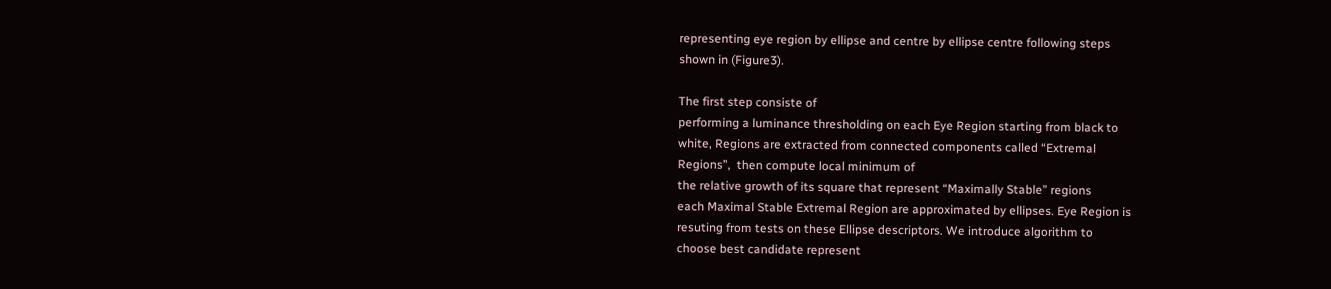representing eye region by ellipse and centre by ellipse centre following steps
shown in (Figure3).

The first step consiste of
performing a luminance thresholding on each Eye Region starting from black to
white, Regions are extracted from connected components called “Extremal
Regions”,  then compute local minimum of
the relative growth of its square that represent “Maximally Stable” regions
each Maximal Stable Extremal Region are approximated by ellipses. Eye Region is
resuting from tests on these Ellipse descriptors. We introduce algorithm to
choose best candidate represent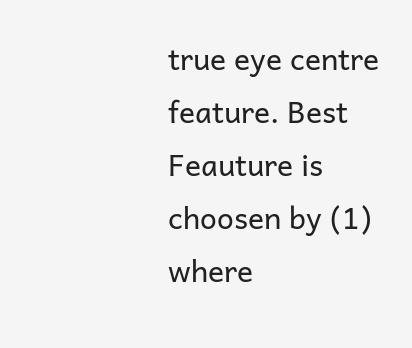true eye centre feature. Best Feauture is
choosen by (1) where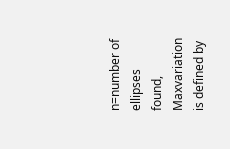n=number of ellipses found, Maxvariation is defined by